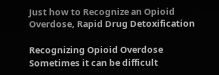Just how to Recognize an Opioid Overdose, Rapid Drug Detoxification

Recognizing Opioid Overdose
Sometimes it can be difficult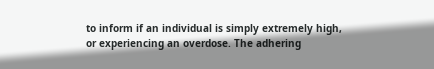to inform if an individual is simply extremely high, or experiencing an overdose. The adhering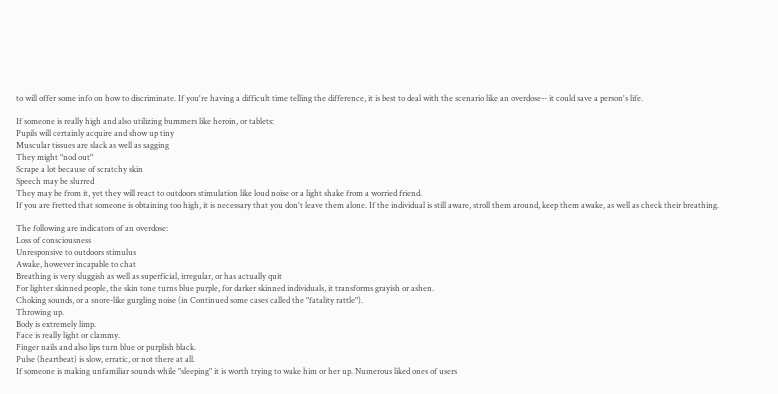to will offer some info on how to discriminate. If you're having a difficult time telling the difference, it is best to deal with the scenario like an overdose-- it could save a person's life.

If someone is really high and also utilizing bummers like heroin, or tablets:
Pupils will certainly acquire and show up tiny
Muscular tissues are slack as well as sagging
They might "nod out"
Scrape a lot because of scratchy skin
Speech may be slurred
They may be from it, yet they will react to outdoors stimulation like loud noise or a light shake from a worried friend.
If you are fretted that someone is obtaining too high, it is necessary that you don't leave them alone. If the individual is still aware, stroll them around, keep them awake, as well as check their breathing.

The following are indicators of an overdose:
Loss of consciousness
Unresponsive to outdoors stimulus
Awake, however incapable to chat
Breathing is very sluggish as well as superficial, irregular, or has actually quit
For lighter skinned people, the skin tone turns blue purple, for darker skinned individuals, it transforms grayish or ashen.
Choking sounds, or a snore-like gurgling noise (in Continued some cases called the "fatality rattle").
Throwing up.
Body is extremely limp.
Face is really light or clammy.
Finger nails and also lips turn blue or purplish black.
Pulse (heartbeat) is slow, erratic, or not there at all.
If someone is making unfamiliar sounds while "sleeping" it is worth trying to wake him or her up. Numerous liked ones of users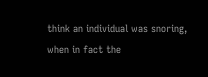think an individual was snoring, when in fact the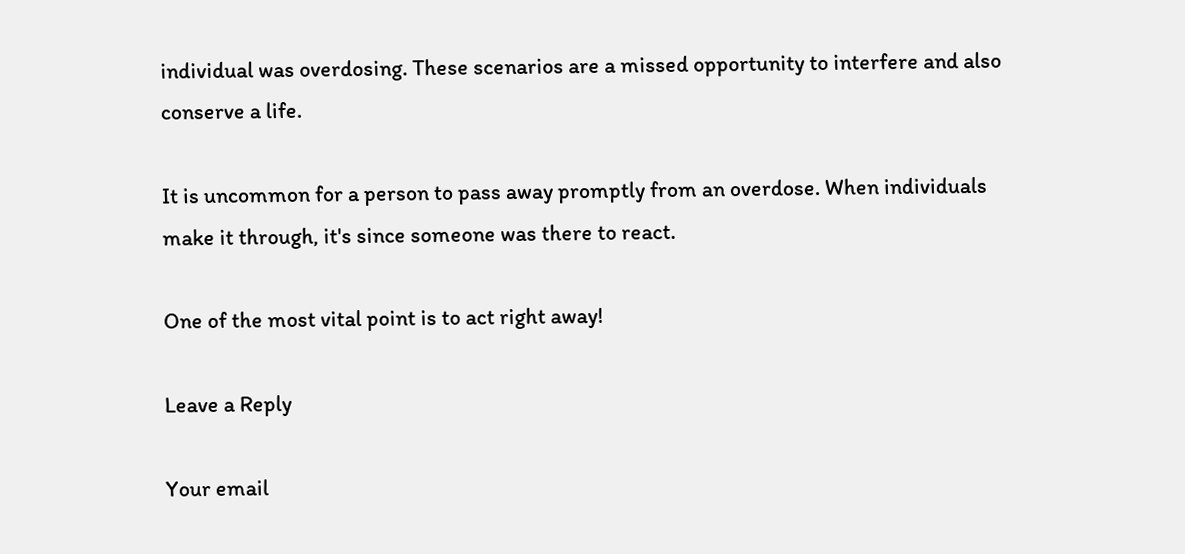individual was overdosing. These scenarios are a missed opportunity to interfere and also conserve a life.

It is uncommon for a person to pass away promptly from an overdose. When individuals make it through, it's since someone was there to react.

One of the most vital point is to act right away!

Leave a Reply

Your email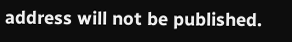address will not be published.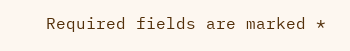Required fields are marked *